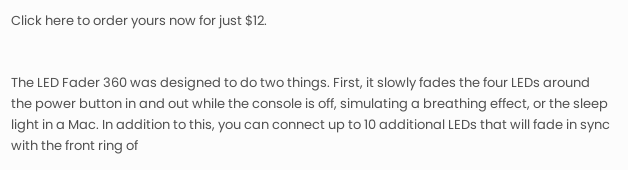Click here to order yours now for just $12.


The LED Fader 360 was designed to do two things. First, it slowly fades the four LEDs around the power button in and out while the console is off, simulating a breathing effect, or the sleep light in a Mac. In addition to this, you can connect up to 10 additional LEDs that will fade in sync with the front ring of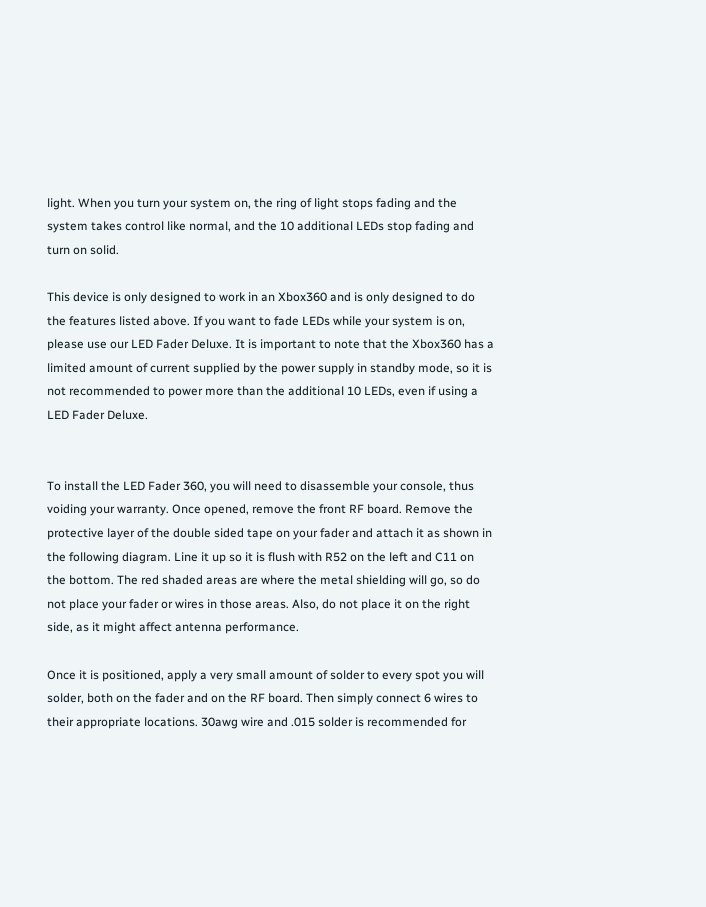light. When you turn your system on, the ring of light stops fading and the system takes control like normal, and the 10 additional LEDs stop fading and turn on solid.

This device is only designed to work in an Xbox360 and is only designed to do the features listed above. If you want to fade LEDs while your system is on, please use our LED Fader Deluxe. It is important to note that the Xbox360 has a limited amount of current supplied by the power supply in standby mode, so it is not recommended to power more than the additional 10 LEDs, even if using a LED Fader Deluxe.


To install the LED Fader 360, you will need to disassemble your console, thus voiding your warranty. Once opened, remove the front RF board. Remove the protective layer of the double sided tape on your fader and attach it as shown in the following diagram. Line it up so it is flush with R52 on the left and C11 on the bottom. The red shaded areas are where the metal shielding will go, so do not place your fader or wires in those areas. Also, do not place it on the right side, as it might affect antenna performance.

Once it is positioned, apply a very small amount of solder to every spot you will solder, both on the fader and on the RF board. Then simply connect 6 wires to their appropriate locations. 30awg wire and .015 solder is recommended for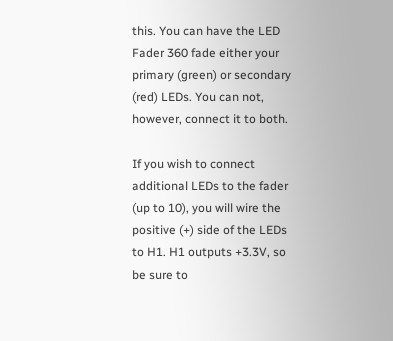this. You can have the LED Fader 360 fade either your primary (green) or secondary (red) LEDs. You can not, however, connect it to both.

If you wish to connect additional LEDs to the fader (up to 10), you will wire the positive (+) side of the LEDs to H1. H1 outputs +3.3V, so be sure to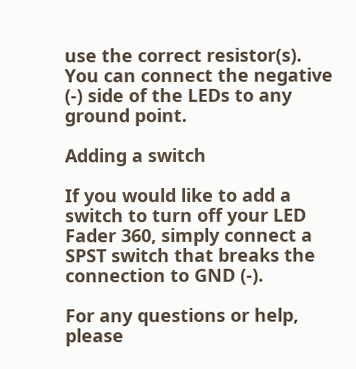use the correct resistor(s). You can connect the negative (-) side of the LEDs to any ground point.

Adding a switch

If you would like to add a switch to turn off your LED Fader 360, simply connect a SPST switch that breaks the connection to GND (-).

For any questions or help, please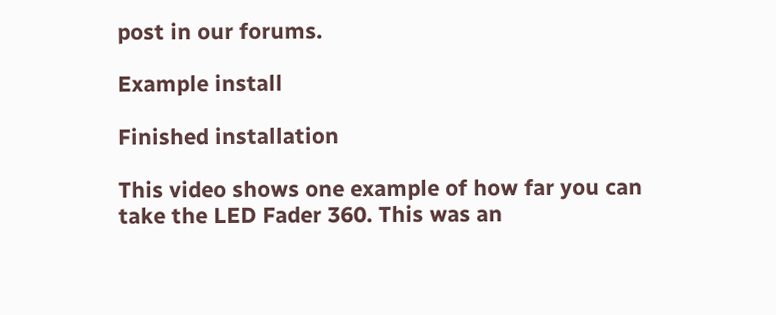post in our forums.

Example install

Finished installation

This video shows one example of how far you can take the LED Fader 360. This was an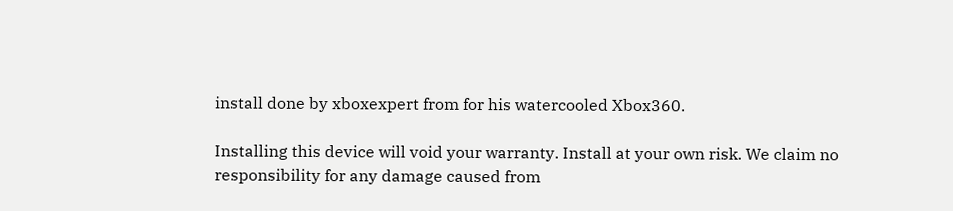install done by xboxexpert from for his watercooled Xbox360.

Installing this device will void your warranty. Install at your own risk. We claim no responsibility for any damage caused from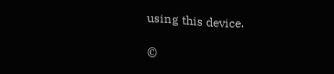using this device.

©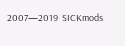2007—2019  SICKmods